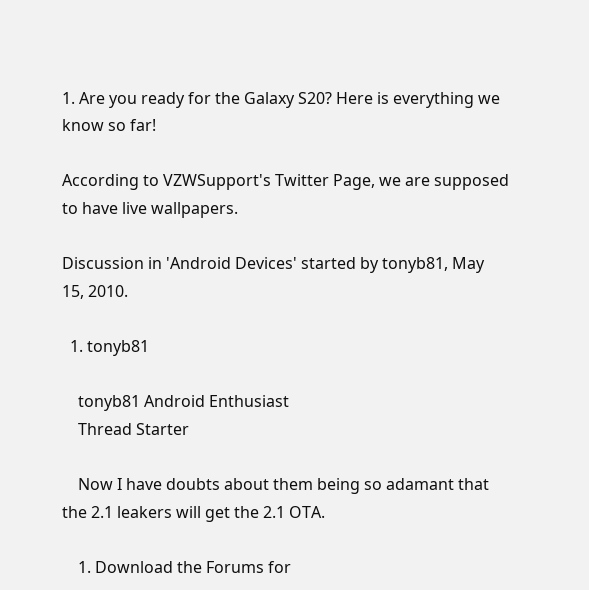1. Are you ready for the Galaxy S20? Here is everything we know so far!

According to VZWSupport's Twitter Page, we are supposed to have live wallpapers.

Discussion in 'Android Devices' started by tonyb81, May 15, 2010.

  1. tonyb81

    tonyb81 Android Enthusiast
    Thread Starter

    Now I have doubts about them being so adamant that the 2.1 leakers will get the 2.1 OTA.

    1. Download the Forums for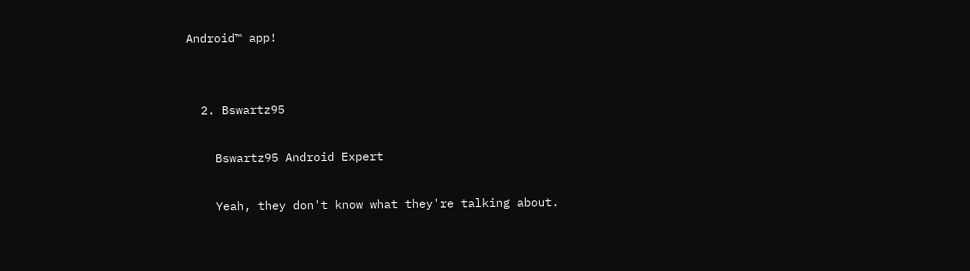Android™ app!


  2. Bswartz95

    Bswartz95 Android Expert

    Yeah, they don't know what they're talking about.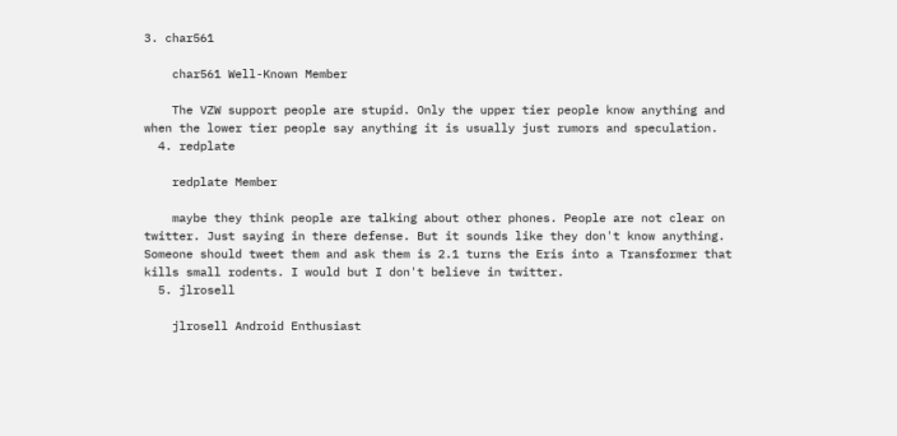3. char561

    char561 Well-Known Member

    The VZW support people are stupid. Only the upper tier people know anything and when the lower tier people say anything it is usually just rumors and speculation.
  4. redplate

    redplate Member

    maybe they think people are talking about other phones. People are not clear on twitter. Just saying in there defense. But it sounds like they don't know anything. Someone should tweet them and ask them is 2.1 turns the Eris into a Transformer that kills small rodents. I would but I don't believe in twitter.
  5. jlrosell

    jlrosell Android Enthusiast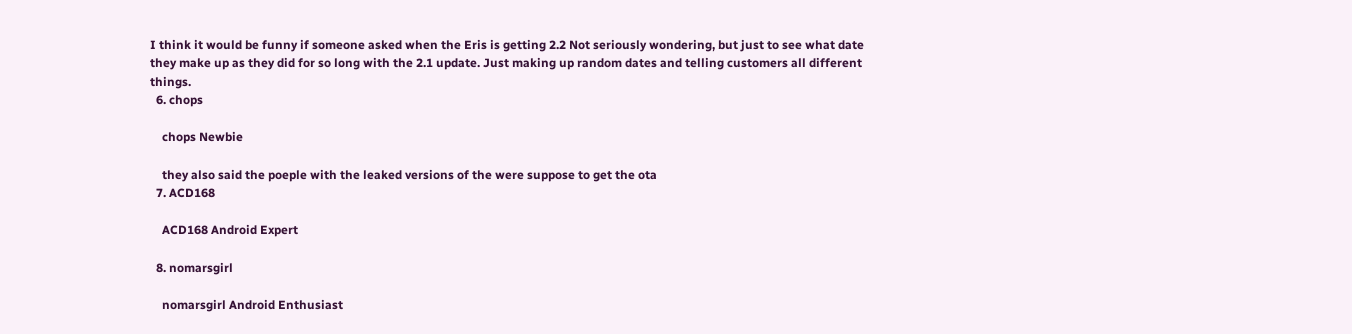I think it would be funny if someone asked when the Eris is getting 2.2 Not seriously wondering, but just to see what date they make up as they did for so long with the 2.1 update. Just making up random dates and telling customers all different things.
  6. chops

    chops Newbie

    they also said the poeple with the leaked versions of the were suppose to get the ota
  7. ACD168

    ACD168 Android Expert

  8. nomarsgirl

    nomarsgirl Android Enthusiast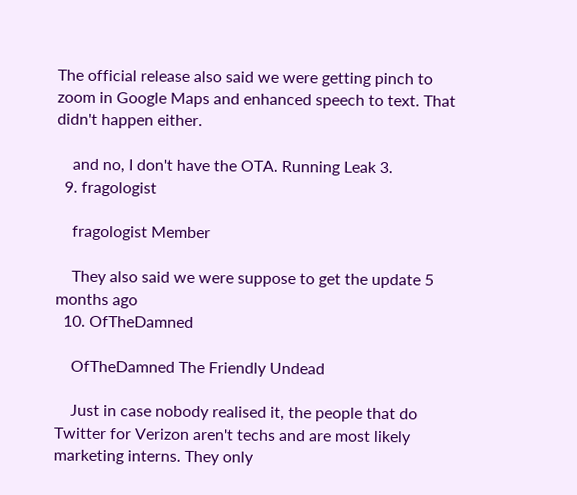The official release also said we were getting pinch to zoom in Google Maps and enhanced speech to text. That didn't happen either.

    and no, I don't have the OTA. Running Leak 3.
  9. fragologist

    fragologist Member

    They also said we were suppose to get the update 5 months ago
  10. OfTheDamned

    OfTheDamned The Friendly Undead

    Just in case nobody realised it, the people that do Twitter for Verizon aren't techs and are most likely marketing interns. They only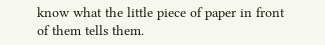know what the little piece of paper in front of them tells them.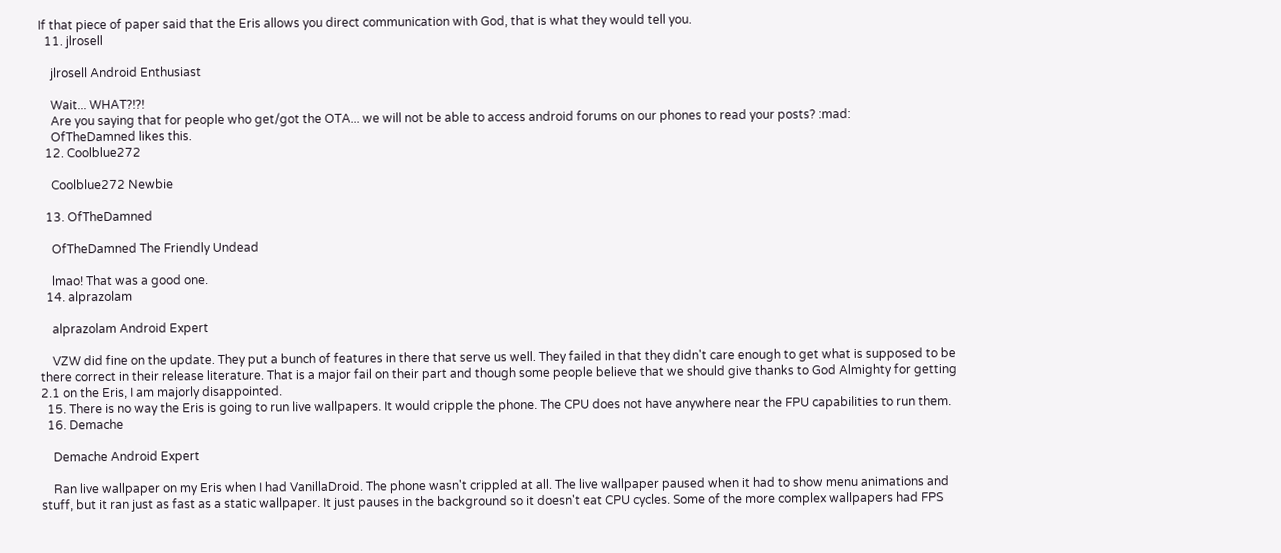If that piece of paper said that the Eris allows you direct communication with God, that is what they would tell you.
  11. jlrosell

    jlrosell Android Enthusiast

    Wait... WHAT?!?!
    Are you saying that for people who get/got the OTA... we will not be able to access android forums on our phones to read your posts? :mad:
    OfTheDamned likes this.
  12. Coolblue272

    Coolblue272 Newbie

  13. OfTheDamned

    OfTheDamned The Friendly Undead

    lmao! That was a good one.
  14. alprazolam

    alprazolam Android Expert

    VZW did fine on the update. They put a bunch of features in there that serve us well. They failed in that they didn't care enough to get what is supposed to be there correct in their release literature. That is a major fail on their part and though some people believe that we should give thanks to God Almighty for getting 2.1 on the Eris, I am majorly disappointed.
  15. There is no way the Eris is going to run live wallpapers. It would cripple the phone. The CPU does not have anywhere near the FPU capabilities to run them.
  16. Demache

    Demache Android Expert

    Ran live wallpaper on my Eris when I had VanillaDroid. The phone wasn't crippled at all. The live wallpaper paused when it had to show menu animations and stuff, but it ran just as fast as a static wallpaper. It just pauses in the background so it doesn't eat CPU cycles. Some of the more complex wallpapers had FPS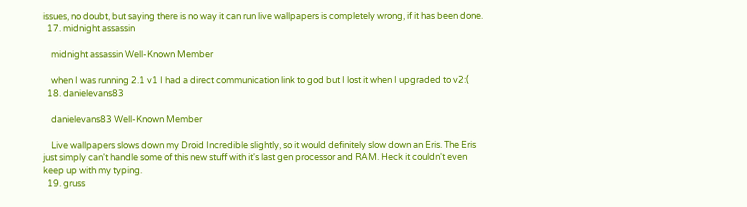issues, no doubt, but saying there is no way it can run live wallpapers is completely wrong, if it has been done.
  17. midnight assassin

    midnight assassin Well-Known Member

    when I was running 2.1 v1 I had a direct communication link to god but I lost it when I upgraded to v2:(
  18. danielevans83

    danielevans83 Well-Known Member

    Live wallpapers slows down my Droid Incredible slightly, so it would definitely slow down an Eris. The Eris just simply can't handle some of this new stuff with it's last gen processor and RAM. Heck it couldn't even keep up with my typing.
  19. gruss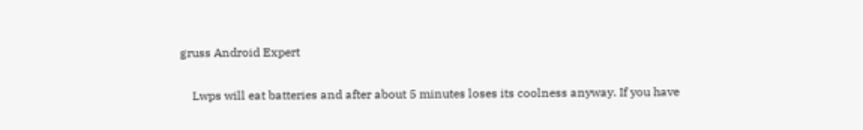gruss Android Expert

    Lwps will eat batteries and after about 5 minutes loses its coolness anyway. If you have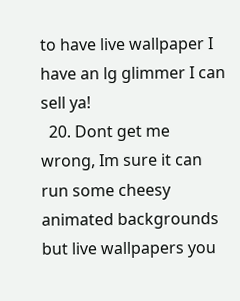to have live wallpaper I have an lg glimmer I can sell ya!
  20. Dont get me wrong, Im sure it can run some cheesy animated backgrounds but live wallpapers you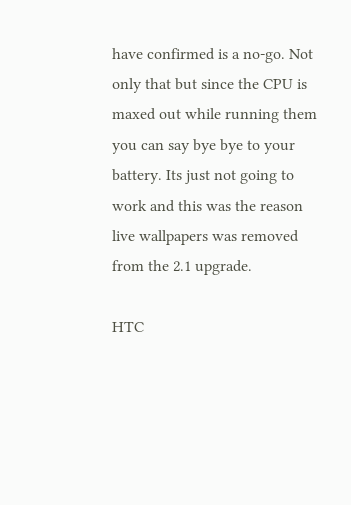have confirmed is a no-go. Not only that but since the CPU is maxed out while running them you can say bye bye to your battery. Its just not going to work and this was the reason live wallpapers was removed from the 2.1 upgrade.

HTC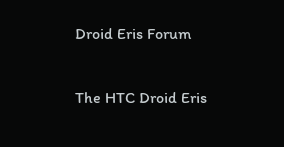Droid Eris Forum

The HTC Droid Eris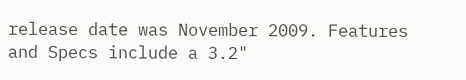release date was November 2009. Features and Specs include a 3.2"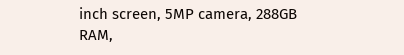inch screen, 5MP camera, 288GB RAM,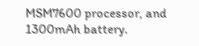MSM7600 processor, and 1300mAh battery.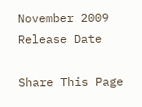November 2009
Release Date

Share This Page